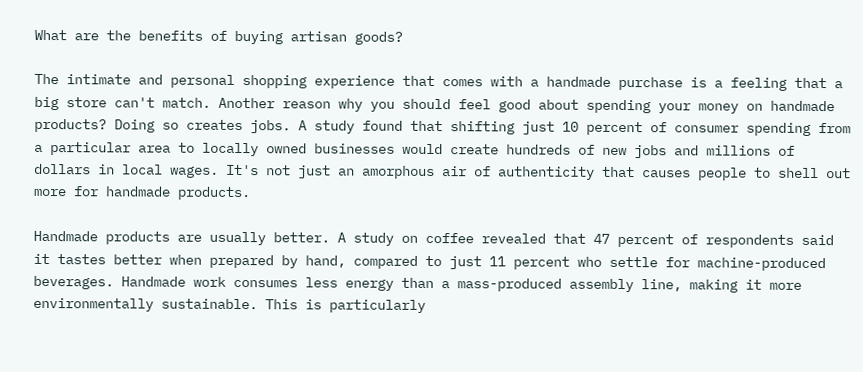What are the benefits of buying artisan goods?

The intimate and personal shopping experience that comes with a handmade purchase is a feeling that a big store can't match. Another reason why you should feel good about spending your money on handmade products? Doing so creates jobs. A study found that shifting just 10 percent of consumer spending from a particular area to locally owned businesses would create hundreds of new jobs and millions of dollars in local wages. It's not just an amorphous air of authenticity that causes people to shell out more for handmade products.

Handmade products are usually better. A study on coffee revealed that 47 percent of respondents said it tastes better when prepared by hand, compared to just 11 percent who settle for machine-produced beverages. Handmade work consumes less energy than a mass-produced assembly line, making it more environmentally sustainable. This is particularly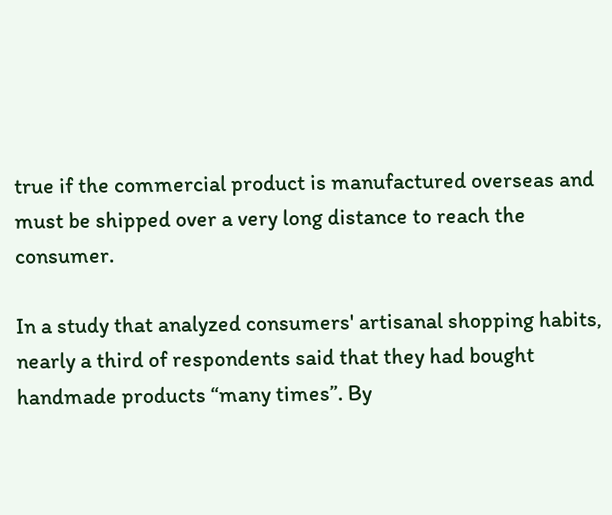true if the commercial product is manufactured overseas and must be shipped over a very long distance to reach the consumer.

In a study that analyzed consumers' artisanal shopping habits, nearly a third of respondents said that they had bought handmade products “many times”. By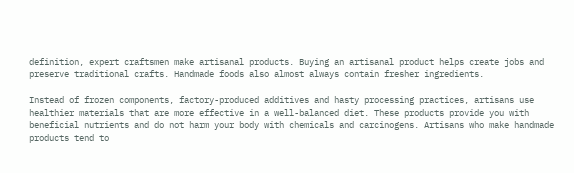definition, expert craftsmen make artisanal products. Buying an artisanal product helps create jobs and preserve traditional crafts. Handmade foods also almost always contain fresher ingredients.

Instead of frozen components, factory-produced additives and hasty processing practices, artisans use healthier materials that are more effective in a well-balanced diet. These products provide you with beneficial nutrients and do not harm your body with chemicals and carcinogens. Artisans who make handmade products tend to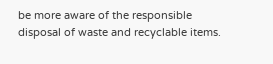be more aware of the responsible disposal of waste and recyclable items.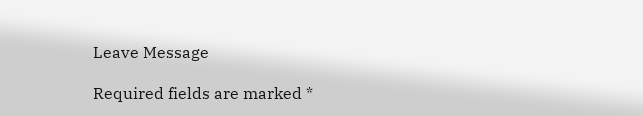Leave Message

Required fields are marked *